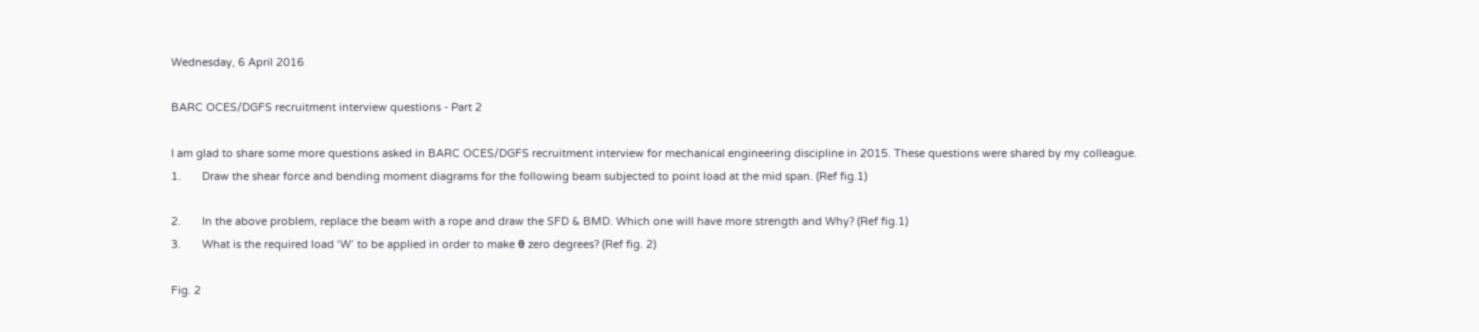Wednesday, 6 April 2016

BARC OCES/DGFS recruitment interview questions - Part 2

I am glad to share some more questions asked in BARC OCES/DGFS recruitment interview for mechanical engineering discipline in 2015. These questions were shared by my colleague.
1.       Draw the shear force and bending moment diagrams for the following beam subjected to point load at the mid span. (Ref fig.1)

2.       In the above problem, replace the beam with a rope and draw the SFD & BMD. Which one will have more strength and Why? (Ref fig.1)
3.       What is the required load ‘W’ to be applied in order to make θ zero degrees? (Ref fig. 2)

Fig. 2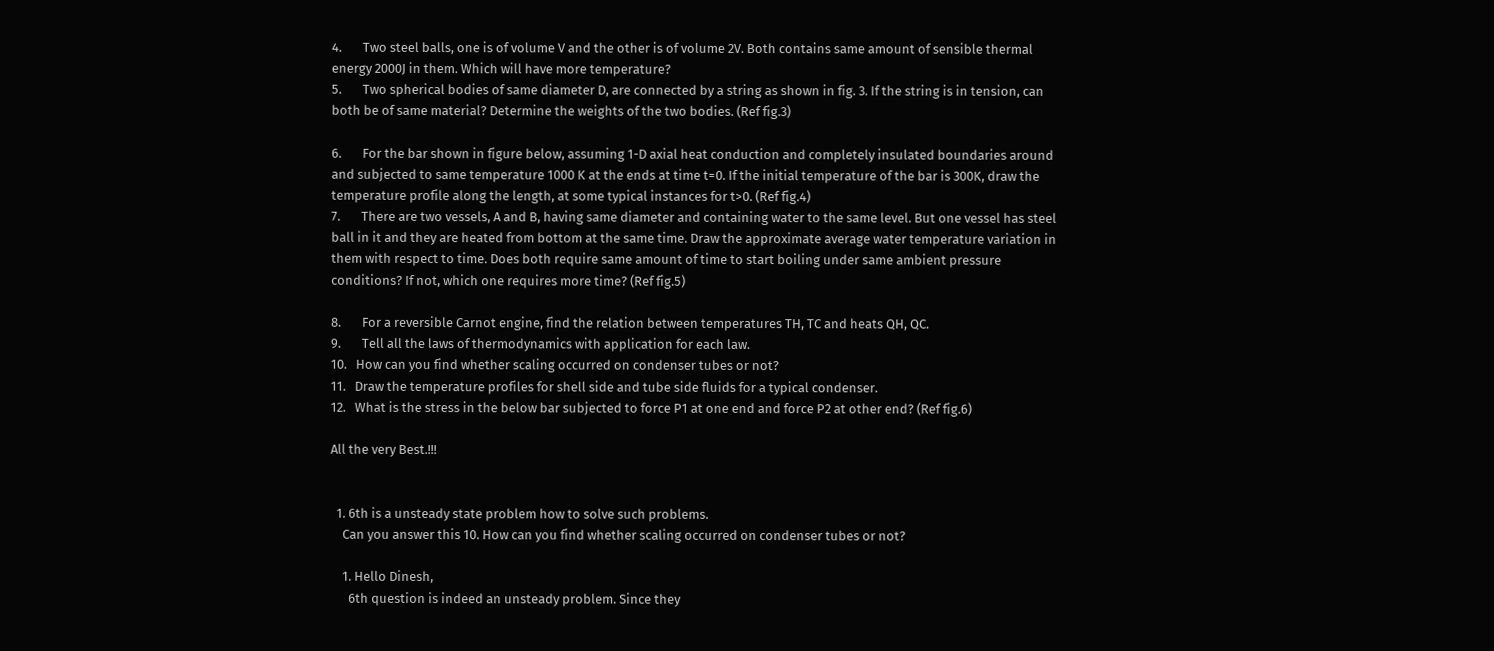4.       Two steel balls, one is of volume V and the other is of volume 2V. Both contains same amount of sensible thermal energy 2000J in them. Which will have more temperature?
5.       Two spherical bodies of same diameter D, are connected by a string as shown in fig. 3. If the string is in tension, can both be of same material? Determine the weights of the two bodies. (Ref fig.3)

6.       For the bar shown in figure below, assuming 1-D axial heat conduction and completely insulated boundaries around and subjected to same temperature 1000 K at the ends at time t=0. If the initial temperature of the bar is 300K, draw the temperature profile along the length, at some typical instances for t>0. (Ref fig.4)
7.       There are two vessels, A and B, having same diameter and containing water to the same level. But one vessel has steel ball in it and they are heated from bottom at the same time. Draw the approximate average water temperature variation in them with respect to time. Does both require same amount of time to start boiling under same ambient pressure conditions? If not, which one requires more time? (Ref fig.5)

8.       For a reversible Carnot engine, find the relation between temperatures TH, TC and heats QH, QC.
9.       Tell all the laws of thermodynamics with application for each law.
10.   How can you find whether scaling occurred on condenser tubes or not?
11.   Draw the temperature profiles for shell side and tube side fluids for a typical condenser.
12.   What is the stress in the below bar subjected to force P1 at one end and force P2 at other end? (Ref fig.6)

All the very Best.!!!


  1. 6th is a unsteady state problem how to solve such problems.
    Can you answer this 10. How can you find whether scaling occurred on condenser tubes or not?

    1. Hello Dinesh,
      6th question is indeed an unsteady problem. Since they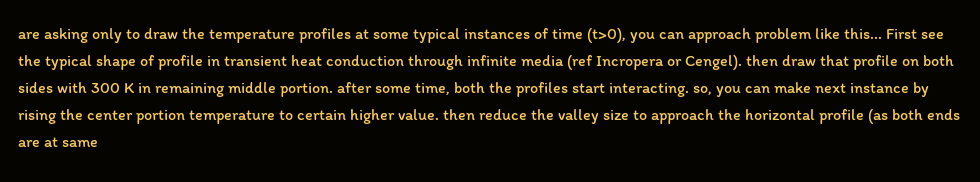are asking only to draw the temperature profiles at some typical instances of time (t>0), you can approach problem like this... First see the typical shape of profile in transient heat conduction through infinite media (ref Incropera or Cengel). then draw that profile on both sides with 300 K in remaining middle portion. after some time, both the profiles start interacting. so, you can make next instance by rising the center portion temperature to certain higher value. then reduce the valley size to approach the horizontal profile (as both ends are at same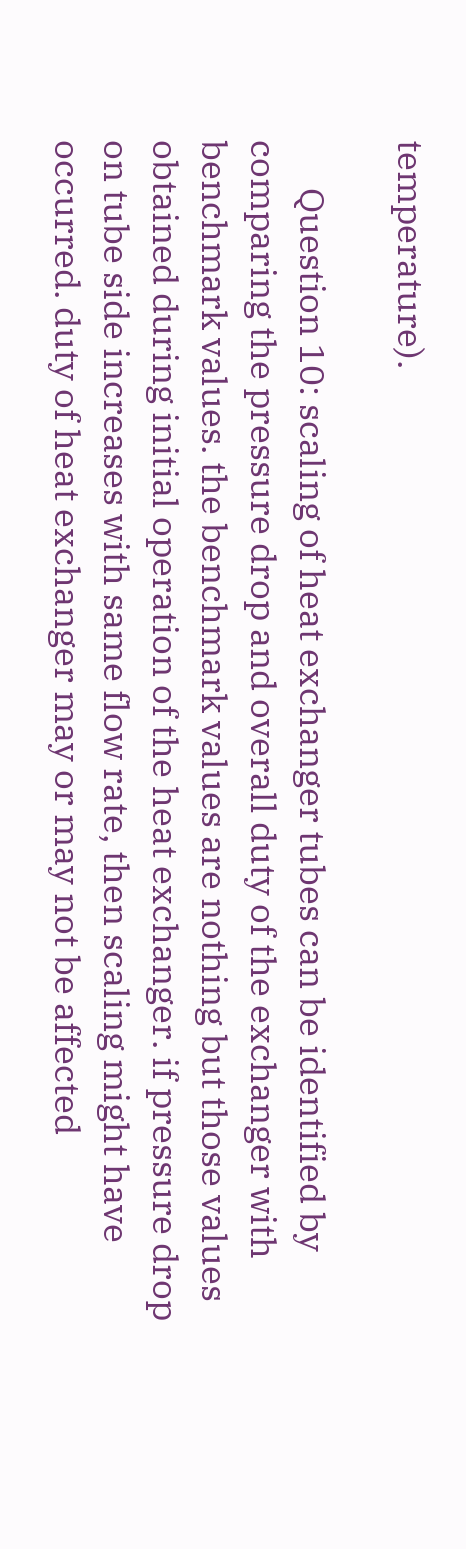temperature).

      Question 10: scaling of heat exchanger tubes can be identified by comparing the pressure drop and overall duty of the exchanger with benchmark values. the benchmark values are nothing but those values obtained during initial operation of the heat exchanger. if pressure drop on tube side increases with same flow rate, then scaling might have occurred. duty of heat exchanger may or may not be affected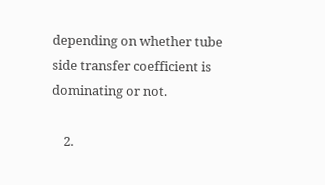depending on whether tube side transfer coefficient is dominating or not.

    2.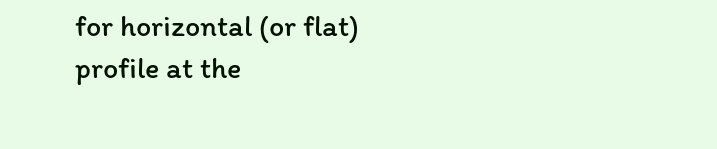for horizontal (or flat) profile at the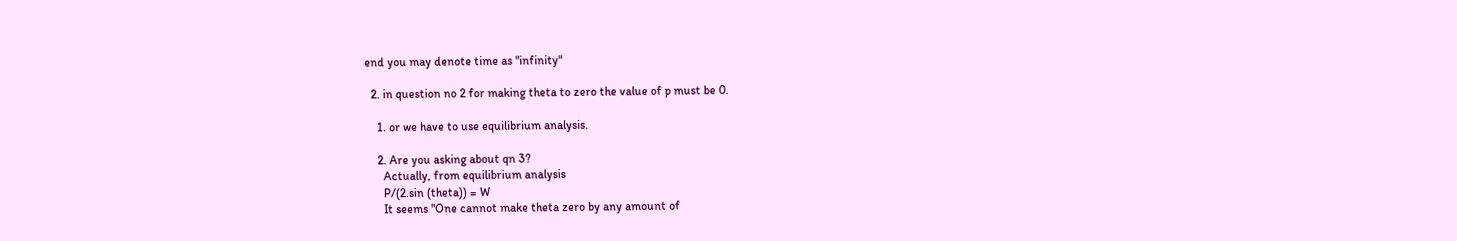end you may denote time as "infinity"

  2. in question no 2 for making theta to zero the value of p must be 0.

    1. or we have to use equilibrium analysis.

    2. Are you asking about qn 3?
      Actually, from equilibrium analysis
      P/(2.sin (theta)) = W
      It seems "One cannot make theta zero by any amount of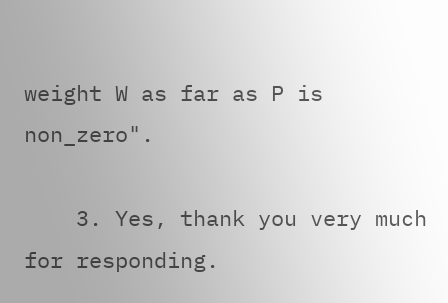weight W as far as P is non_zero".

    3. Yes, thank you very much for responding.